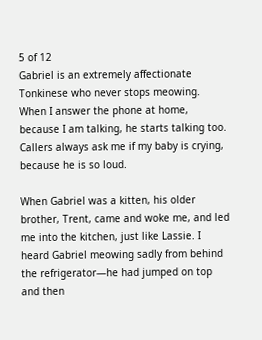5 of 12
Gabriel is an extremely affectionate Tonkinese who never stops meowing. When I answer the phone at home, because I am talking, he starts talking too. Callers always ask me if my baby is crying, because he is so loud.

When Gabriel was a kitten, his older brother, Trent, came and woke me, and led me into the kitchen, just like Lassie. I heard Gabriel meowing sadly from behind the refrigerator—he had jumped on top and then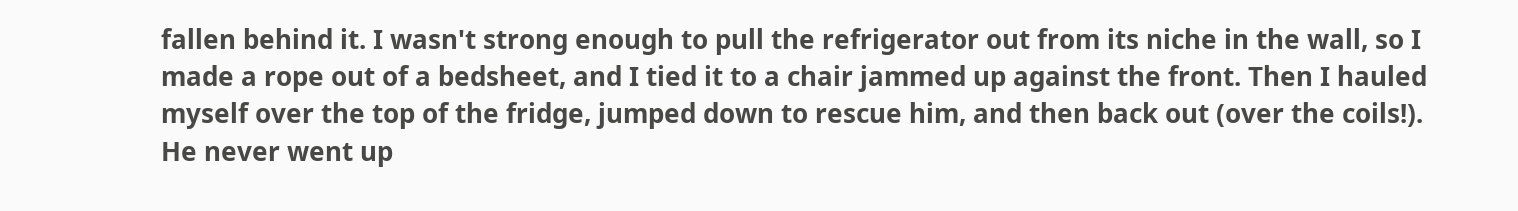fallen behind it. I wasn't strong enough to pull the refrigerator out from its niche in the wall, so I made a rope out of a bedsheet, and I tied it to a chair jammed up against the front. Then I hauled myself over the top of the fridge, jumped down to rescue him, and then back out (over the coils!). He never went up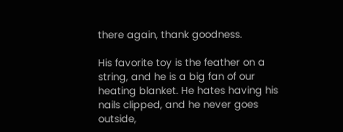there again, thank goodness.

His favorite toy is the feather on a string, and he is a big fan of our heating blanket. He hates having his nails clipped, and he never goes outside,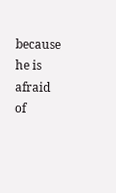because he is afraid of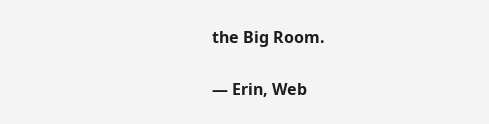the Big Room.

— Erin, Web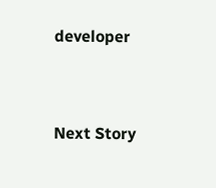developer


Next Story